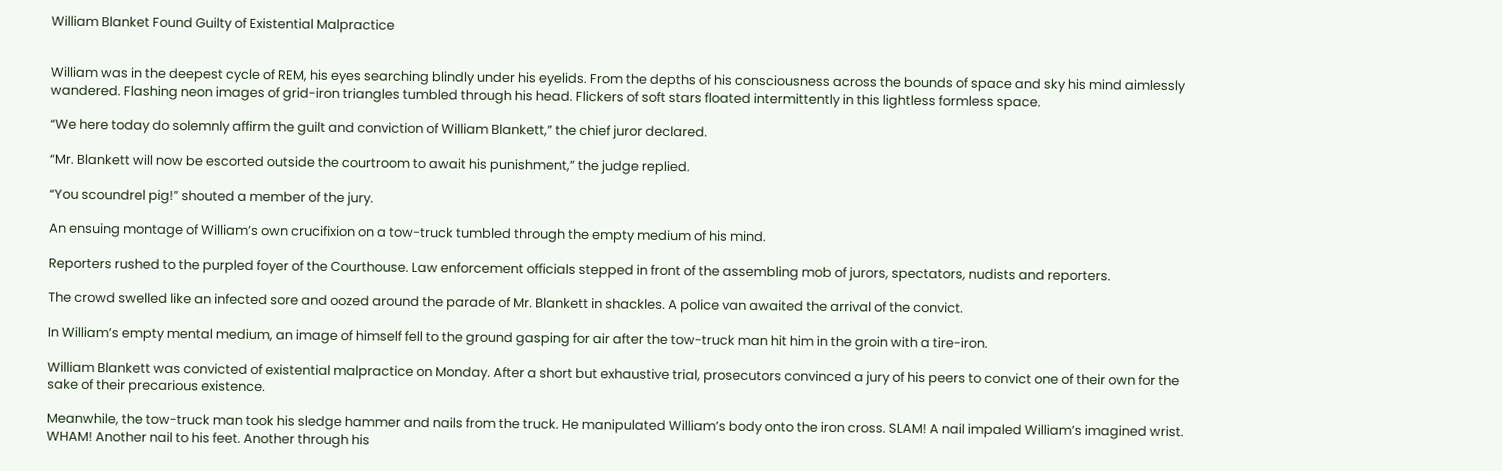William Blanket Found Guilty of Existential Malpractice


William was in the deepest cycle of REM, his eyes searching blindly under his eyelids. From the depths of his consciousness across the bounds of space and sky his mind aimlessly wandered. Flashing neon images of grid-iron triangles tumbled through his head. Flickers of soft stars floated intermittently in this lightless formless space.

“We here today do solemnly affirm the guilt and conviction of William Blankett,” the chief juror declared.

“Mr. Blankett will now be escorted outside the courtroom to await his punishment,” the judge replied.

“You scoundrel pig!” shouted a member of the jury.

An ensuing montage of William’s own crucifixion on a tow-truck tumbled through the empty medium of his mind.

Reporters rushed to the purpled foyer of the Courthouse. Law enforcement officials stepped in front of the assembling mob of jurors, spectators, nudists and reporters.

The crowd swelled like an infected sore and oozed around the parade of Mr. Blankett in shackles. A police van awaited the arrival of the convict.

In William’s empty mental medium, an image of himself fell to the ground gasping for air after the tow-truck man hit him in the groin with a tire-iron.

William Blankett was convicted of existential malpractice on Monday. After a short but exhaustive trial, prosecutors convinced a jury of his peers to convict one of their own for the sake of their precarious existence.

Meanwhile, the tow-truck man took his sledge hammer and nails from the truck. He manipulated William’s body onto the iron cross. SLAM! A nail impaled William’s imagined wrist. WHAM! Another nail to his feet. Another through his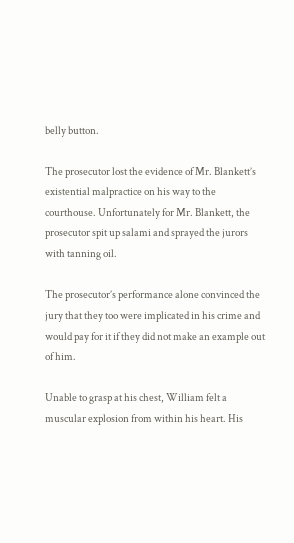belly button.

The prosecutor lost the evidence of Mr. Blankett’s existential malpractice on his way to the courthouse. Unfortunately for Mr. Blankett, the prosecutor spit up salami and sprayed the jurors with tanning oil.

The prosecutor’s performance alone convinced the jury that they too were implicated in his crime and would pay for it if they did not make an example out of him.

Unable to grasp at his chest, William felt a muscular explosion from within his heart. His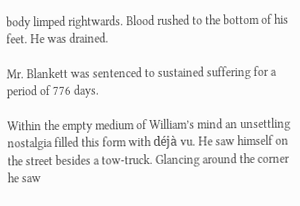body limped rightwards. Blood rushed to the bottom of his feet. He was drained.

Mr. Blankett was sentenced to sustained suffering for a period of 776 days.

Within the empty medium of William’s mind an unsettling nostalgia filled this form with déjà vu. He saw himself on the street besides a tow-truck. Glancing around the corner he saw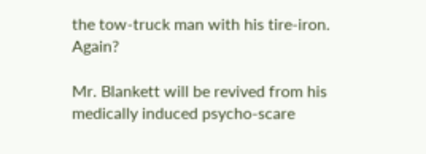the tow-truck man with his tire-iron. Again?

Mr. Blankett will be revived from his medically induced psycho-scare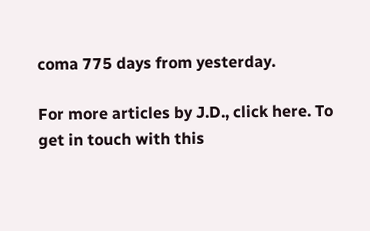coma 775 days from yesterday.

For more articles by J.D., click here. To get in touch with this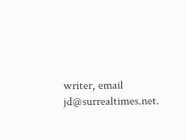writer, email jd@surrealtimes.net.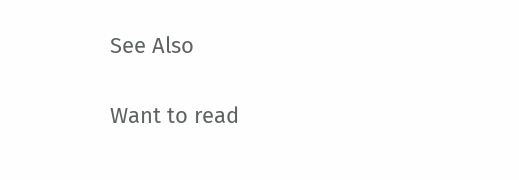See Also

Want to read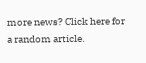more news? Click here for a random article.